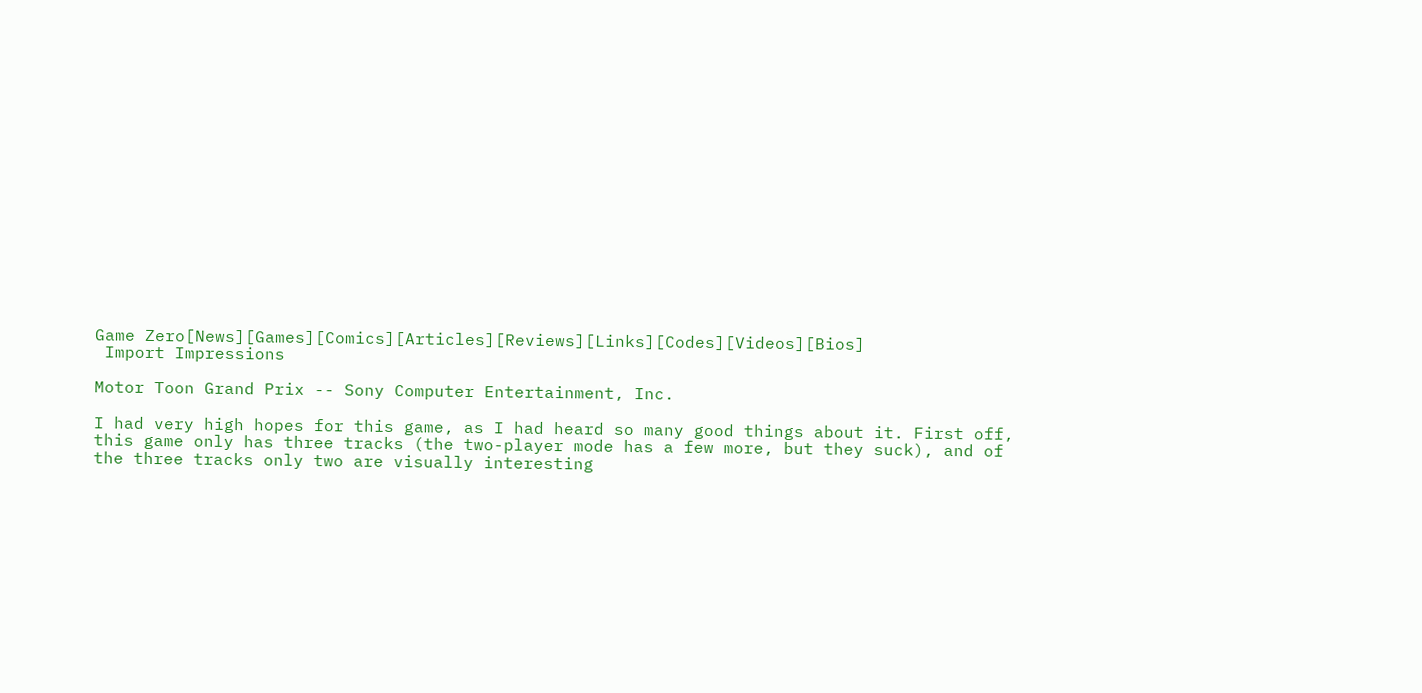Game Zero[News][Games][Comics][Articles][Reviews][Links][Codes][Videos][Bios]
 Import Impressions

Motor Toon Grand Prix -- Sony Computer Entertainment, Inc.

I had very high hopes for this game, as I had heard so many good things about it. First off, this game only has three tracks (the two-player mode has a few more, but they suck), and of the three tracks only two are visually interesting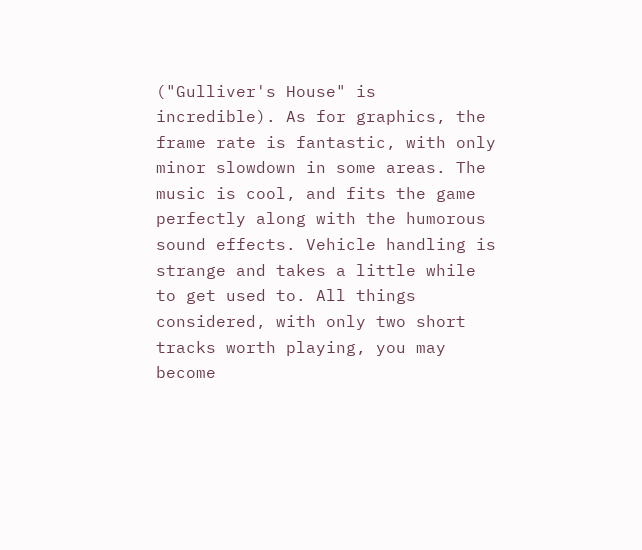("Gulliver's House" is incredible). As for graphics, the frame rate is fantastic, with only minor slowdown in some areas. The music is cool, and fits the game perfectly along with the humorous sound effects. Vehicle handling is strange and takes a little while to get used to. All things considered, with only two short tracks worth playing, you may become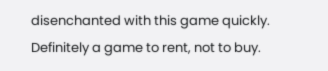disenchanted with this game quickly. Definitely a game to rent, not to buy.